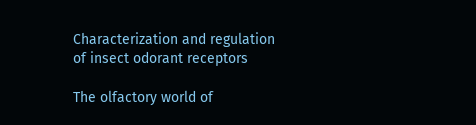Characterization and regulation of insect odorant receptors

The olfactory world of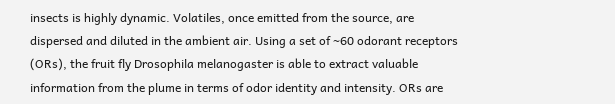insects is highly dynamic. Volatiles, once emitted from the source, are dispersed and diluted in the ambient air. Using a set of ∼60 odorant receptors (ORs), the fruit fly Drosophila melanogaster is able to extract valuable information from the plume in terms of odor identity and intensity. ORs are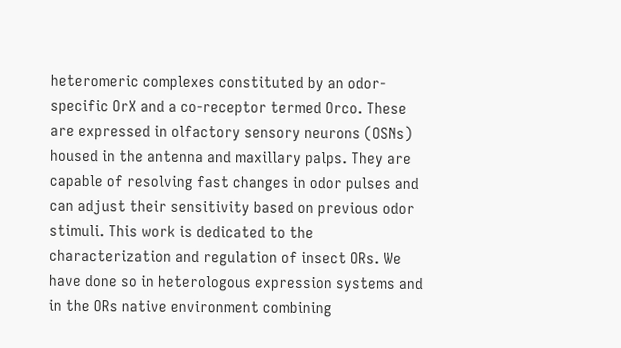heteromeric complexes constituted by an odor-specific OrX and a co-receptor termed Orco. These are expressed in olfactory sensory neurons (OSNs) housed in the antenna and maxillary palps. They are capable of resolving fast changes in odor pulses and can adjust their sensitivity based on previous odor stimuli. This work is dedicated to the characterization and regulation of insect ORs. We have done so in heterologous expression systems and in the ORs native environment combining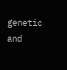genetic and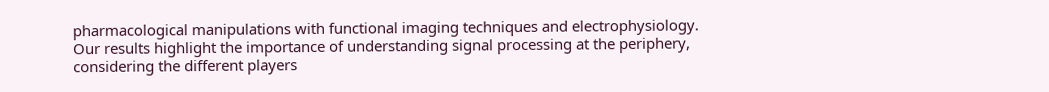pharmacological manipulations with functional imaging techniques and electrophysiology. Our results highlight the importance of understanding signal processing at the periphery, considering the different players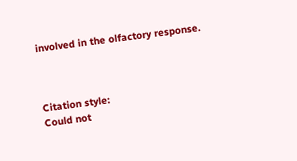involved in the olfactory response.



Citation style:
Could not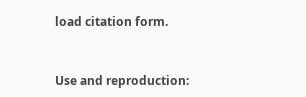load citation form.


Use and reproduction: